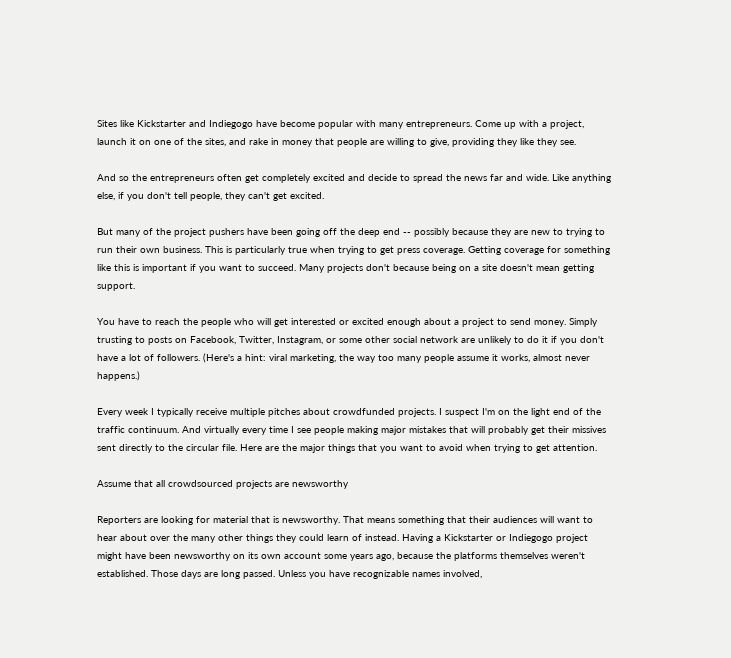Sites like Kickstarter and Indiegogo have become popular with many entrepreneurs. Come up with a project, launch it on one of the sites, and rake in money that people are willing to give, providing they like they see.

And so the entrepreneurs often get completely excited and decide to spread the news far and wide. Like anything else, if you don't tell people, they can't get excited.

But many of the project pushers have been going off the deep end -- possibly because they are new to trying to run their own business. This is particularly true when trying to get press coverage. Getting coverage for something like this is important if you want to succeed. Many projects don't because being on a site doesn't mean getting support.

You have to reach the people who will get interested or excited enough about a project to send money. Simply trusting to posts on Facebook, Twitter, Instagram, or some other social network are unlikely to do it if you don't have a lot of followers. (Here's a hint: viral marketing, the way too many people assume it works, almost never happens.)

Every week I typically receive multiple pitches about crowdfunded projects. I suspect I'm on the light end of the traffic continuum. And virtually every time I see people making major mistakes that will probably get their missives sent directly to the circular file. Here are the major things that you want to avoid when trying to get attention.

Assume that all crowdsourced projects are newsworthy

Reporters are looking for material that is newsworthy. That means something that their audiences will want to hear about over the many other things they could learn of instead. Having a Kickstarter or Indiegogo project might have been newsworthy on its own account some years ago, because the platforms themselves weren't established. Those days are long passed. Unless you have recognizable names involved,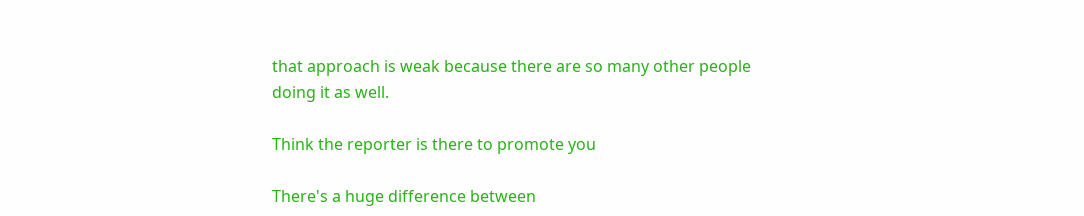that approach is weak because there are so many other people doing it as well.

Think the reporter is there to promote you

There's a huge difference between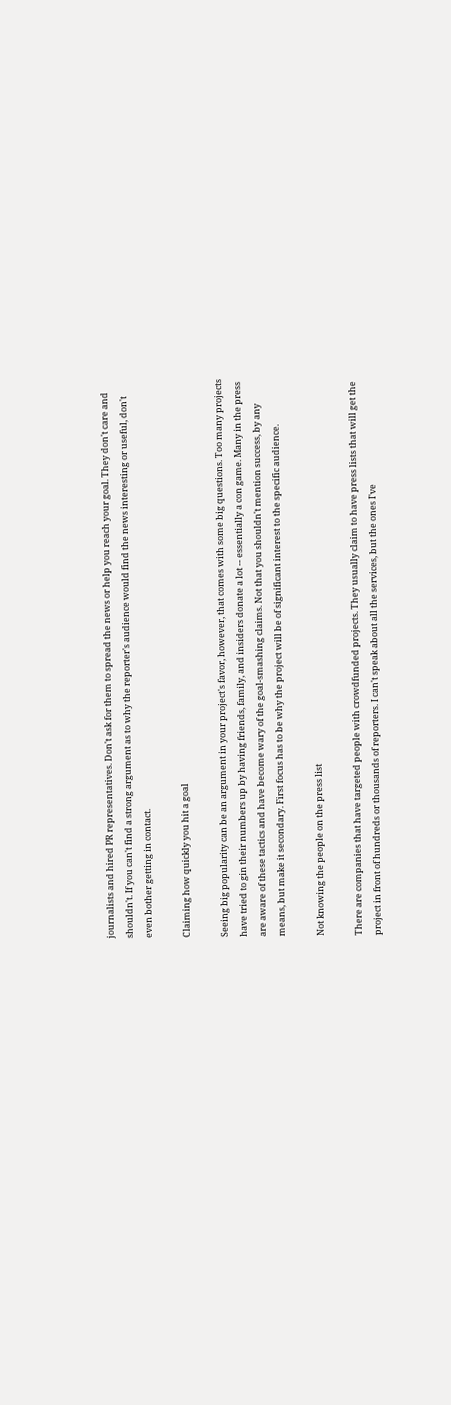journalists and hired PR representatives. Don't ask for them to spread the news or help you reach your goal. They don't care and shouldn't. If you can't find a strong argument as to why the reporter's audience would find the news interesting or useful, don't even bother getting in contact.

Claiming how quickly you hit a goal

Seeing big popularity can be an argument in your project's favor, however, that comes with some big questions. Too many projects have tried to gin their numbers up by having friends, family, and insiders donate a lot -- essentially a con game. Many in the press are aware of these tactics and have become wary of the goal-smashing claims. Not that you shouldn't mention success, by any means, but make it secondary. First focus has to be why the project will be of significant interest to the specific audience.

Not knowing the people on the press list

There are companies that have targeted people with crowdfunded projects. They usually claim to have press lists that will get the project in front of hundreds or thousands of reporters. I can't speak about all the services, but the ones I've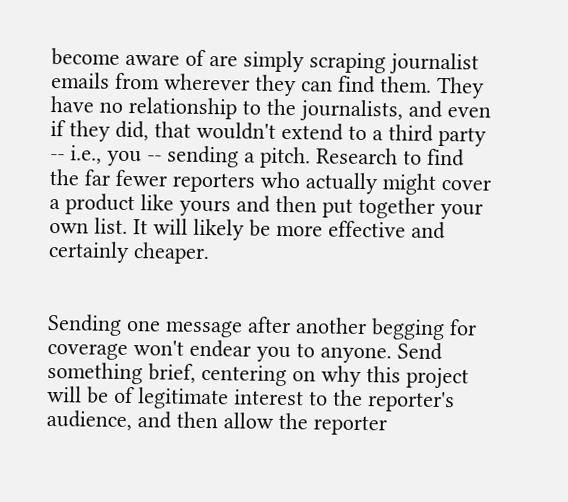become aware of are simply scraping journalist emails from wherever they can find them. They have no relationship to the journalists, and even if they did, that wouldn't extend to a third party -- i.e., you -- sending a pitch. Research to find the far fewer reporters who actually might cover a product like yours and then put together your own list. It will likely be more effective and certainly cheaper.


Sending one message after another begging for coverage won't endear you to anyone. Send something brief, centering on why this project will be of legitimate interest to the reporter's audience, and then allow the reporter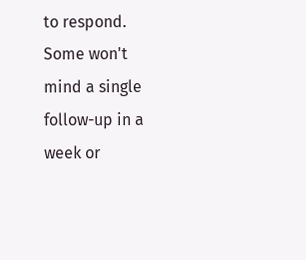to respond. Some won't mind a single follow-up in a week or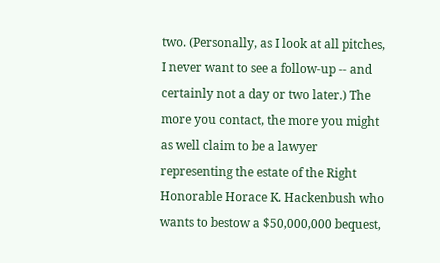two. (Personally, as I look at all pitches, I never want to see a follow-up -- and certainly not a day or two later.) The more you contact, the more you might as well claim to be a lawyer representing the estate of the Right Honorable Horace K. Hackenbush who wants to bestow a $50,000,000 bequest,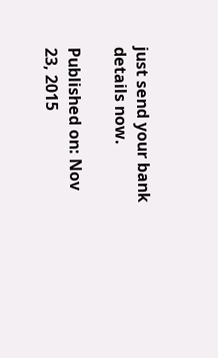just send your bank details now.

Published on: Nov 23, 2015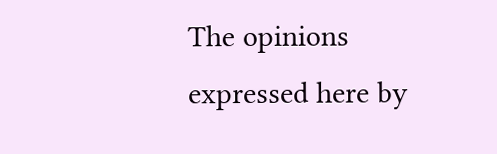The opinions expressed here by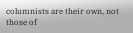columnists are their own, not those of